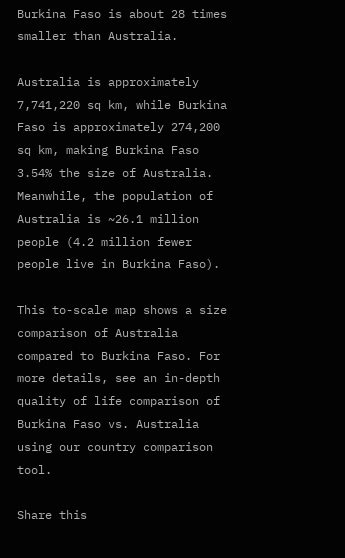Burkina Faso is about 28 times smaller than Australia.

Australia is approximately 7,741,220 sq km, while Burkina Faso is approximately 274,200 sq km, making Burkina Faso 3.54% the size of Australia. Meanwhile, the population of Australia is ~26.1 million people (4.2 million fewer people live in Burkina Faso).

This to-scale map shows a size comparison of Australia compared to Burkina Faso. For more details, see an in-depth quality of life comparison of Burkina Faso vs. Australia using our country comparison tool.

Share this